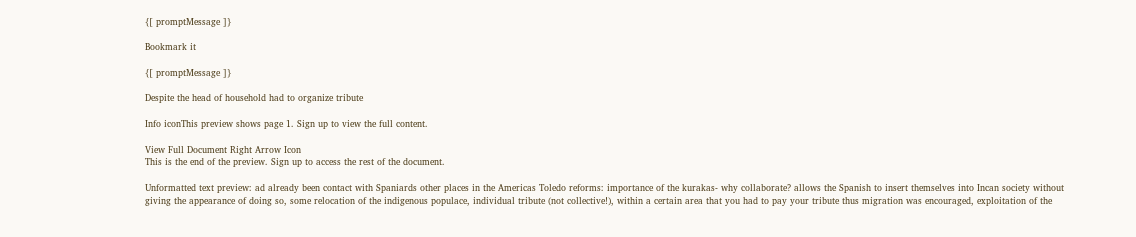{[ promptMessage ]}

Bookmark it

{[ promptMessage ]}

Despite the head of household had to organize tribute

Info iconThis preview shows page 1. Sign up to view the full content.

View Full Document Right Arrow Icon
This is the end of the preview. Sign up to access the rest of the document.

Unformatted text preview: ad already been contact with Spaniards other places in the Americas Toledo reforms: importance of the kurakas- why collaborate? allows the Spanish to insert themselves into Incan society without giving the appearance of doing so, some relocation of the indigenous populace, individual tribute (not collective!), within a certain area that you had to pay your tribute thus migration was encouraged, exploitation of the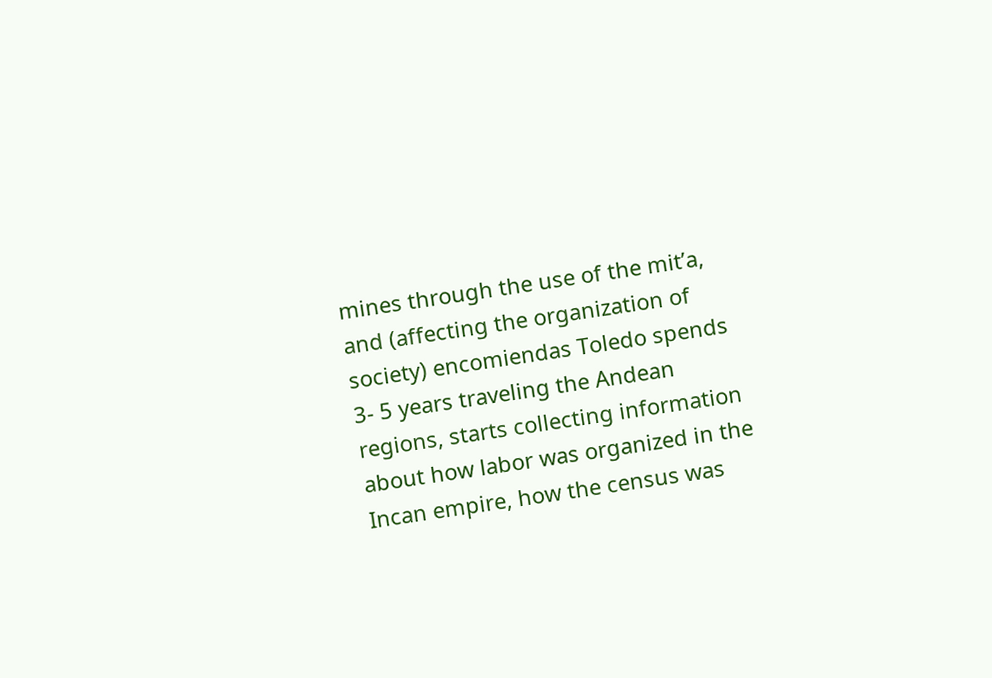mines through the use of the mit’a, and (affecting the organization of society) encomiendas Toledo spends 3- 5 years traveling the Andean regions, starts collecting information about how labor was organized in the Incan empire, how the census was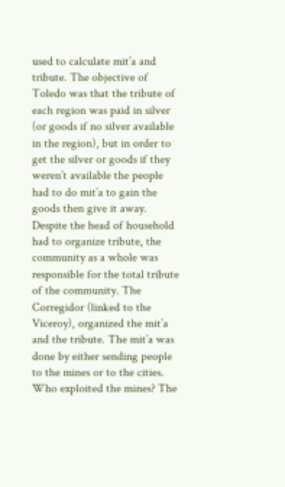used to calculate mit’a and tribute. The objective of Toledo was that the tribute of each region was paid in silver (or goods if no silver available in the region), but in order to get the silver or goods if they weren’t available the people had to do mit’a to gain the goods then give it away. Despite the head of household had to organize tribute, the community as a whole was responsible for the total tribute of the community. The Corregidor (linked to the Viceroy), organized the mit’a and the tribute. The mit’a was done by either sending people to the mines or to the cities. Who exploited the mines? The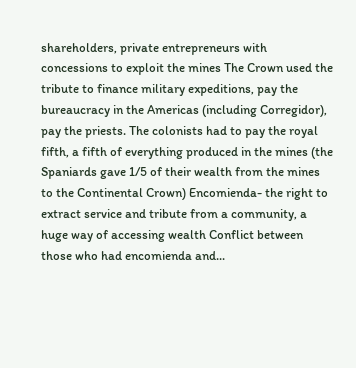shareholders, private entrepreneurs with concessions to exploit the mines The Crown used the tribute to finance military expeditions, pay the bureaucracy in the Americas (including Corregidor), pay the priests. The colonists had to pay the royal fifth, a fifth of everything produced in the mines (the Spaniards gave 1/5 of their wealth from the mines to the Continental Crown) Encomienda- the right to extract service and tribute from a community, a huge way of accessing wealth Conflict between those who had encomienda and...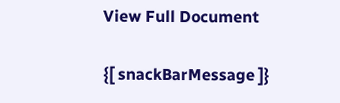View Full Document

{[ snackBarMessage ]}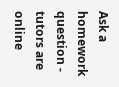Ask a homework question - tutors are online